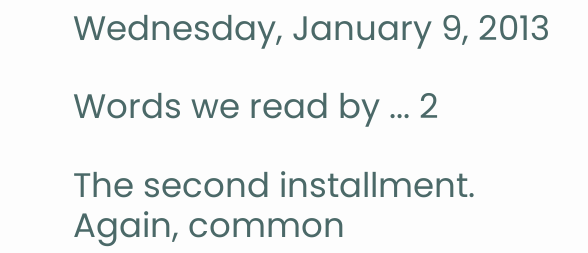Wednesday, January 9, 2013

Words we read by ... 2

The second installment.  Again, common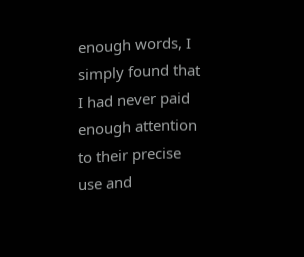enough words, I simply found that I had never paid enough attention to their precise use and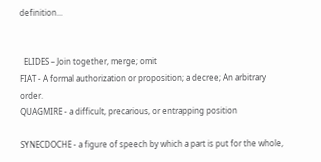definition...


  ELIDES – Join together, merge; omit
FIAT - A formal authorization or proposition; a decree; An arbitrary order.
QUAGMIRE - a difficult, precarious, or entrapping position

SYNECDOCHE - a figure of speech by which a part is put for the whole,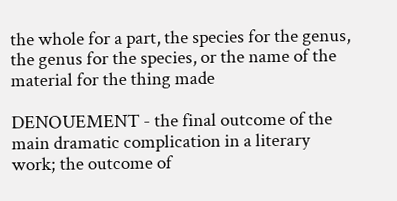the whole for a part, the species for the genus, the genus for the species, or the name of the material for the thing made

DENOUEMENT - the final outcome of the main dramatic complication in a literary work; the outcome of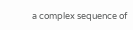a complex sequence of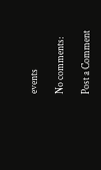events

No comments:

Post a Comment